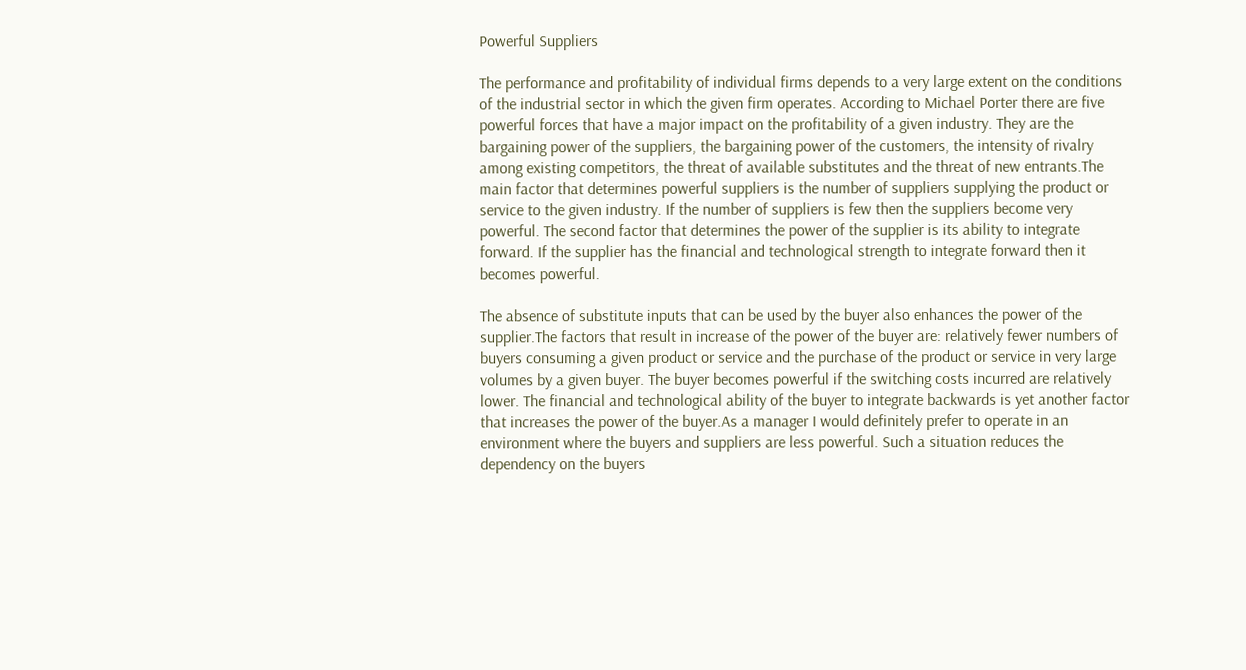Powerful Suppliers

The performance and profitability of individual firms depends to a very large extent on the conditions of the industrial sector in which the given firm operates. According to Michael Porter there are five powerful forces that have a major impact on the profitability of a given industry. They are the bargaining power of the suppliers, the bargaining power of the customers, the intensity of rivalry among existing competitors, the threat of available substitutes and the threat of new entrants.The main factor that determines powerful suppliers is the number of suppliers supplying the product or service to the given industry. If the number of suppliers is few then the suppliers become very powerful. The second factor that determines the power of the supplier is its ability to integrate forward. If the supplier has the financial and technological strength to integrate forward then it becomes powerful.

The absence of substitute inputs that can be used by the buyer also enhances the power of the supplier.The factors that result in increase of the power of the buyer are: relatively fewer numbers of buyers consuming a given product or service and the purchase of the product or service in very large volumes by a given buyer. The buyer becomes powerful if the switching costs incurred are relatively lower. The financial and technological ability of the buyer to integrate backwards is yet another factor that increases the power of the buyer.As a manager I would definitely prefer to operate in an environment where the buyers and suppliers are less powerful. Such a situation reduces the dependency on the buyers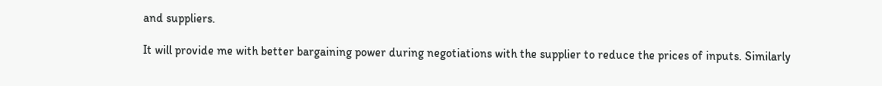and suppliers.

It will provide me with better bargaining power during negotiations with the supplier to reduce the prices of inputs. Similarly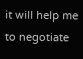it will help me to negotiate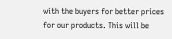with the buyers for better prices for our products. This will be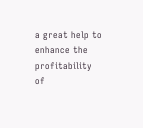a great help to enhance the profitability of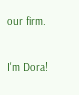our firm.


I'm Dora!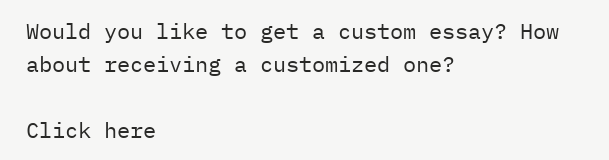Would you like to get a custom essay? How about receiving a customized one?

Click here